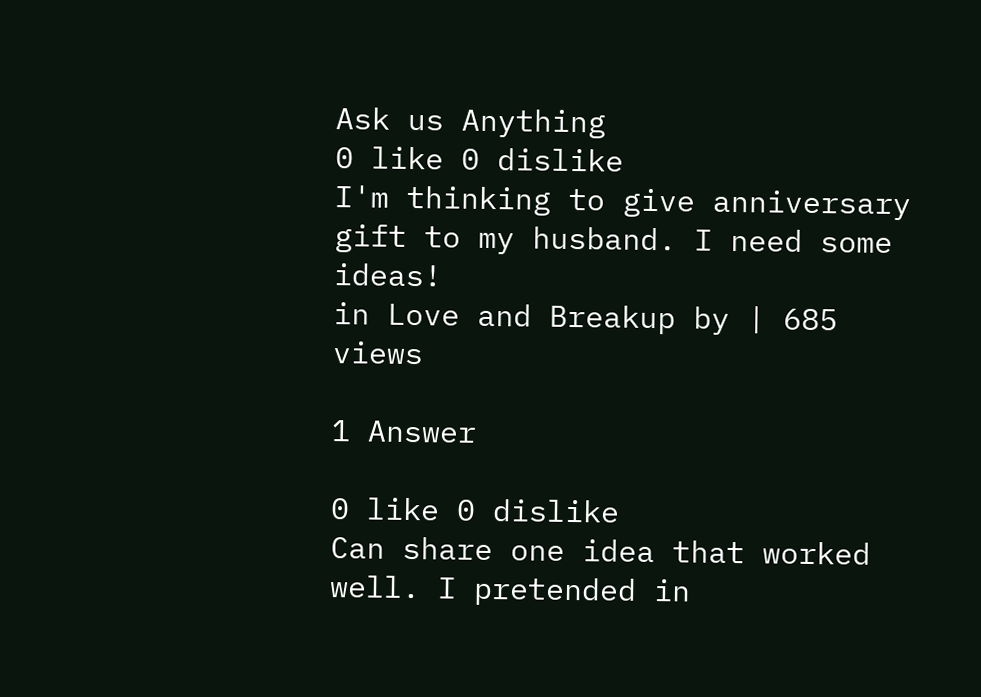Ask us Anything
0 like 0 dislike
I'm thinking to give anniversary gift to my husband. I need some ideas!
in Love and Breakup by | 685 views

1 Answer

0 like 0 dislike
Can share one idea that worked well. I pretended in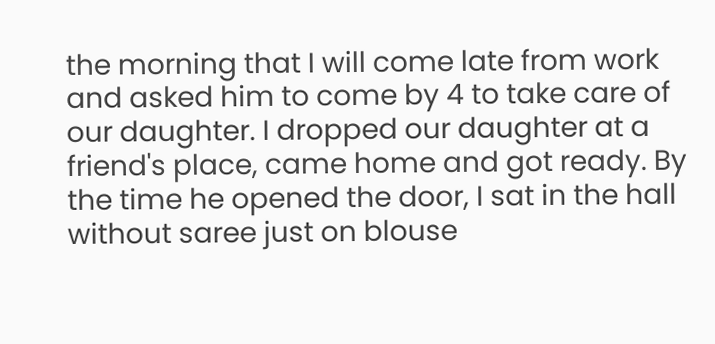the morning that I will come late from work and asked him to come by 4 to take care of our daughter. I dropped our daughter at a friend's place, came home and got ready. By the time he opened the door, I sat in the hall without saree just on blouse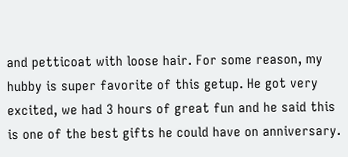and petticoat with loose hair. For some reason, my hubby is super favorite of this getup. He got very excited, we had 3 hours of great fun and he said this is one of the best gifts he could have on anniversary.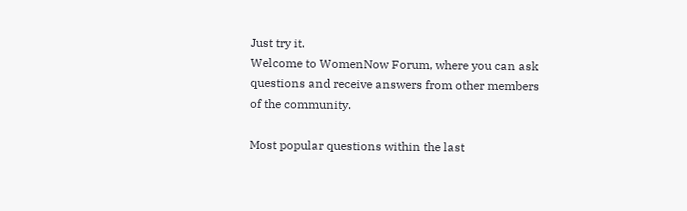Just try it.
Welcome to WomenNow Forum, where you can ask questions and receive answers from other members of the community.

Most popular questions within the last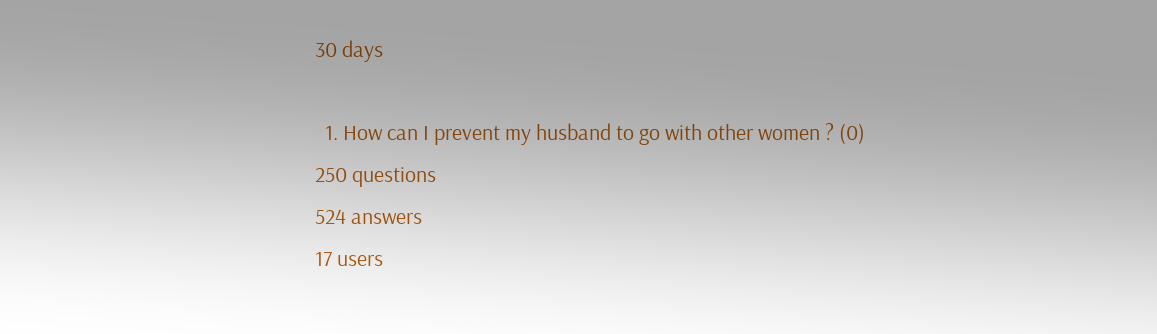30 days

  1. How can I prevent my husband to go with other women ? (0)
250 questions
524 answers
17 users